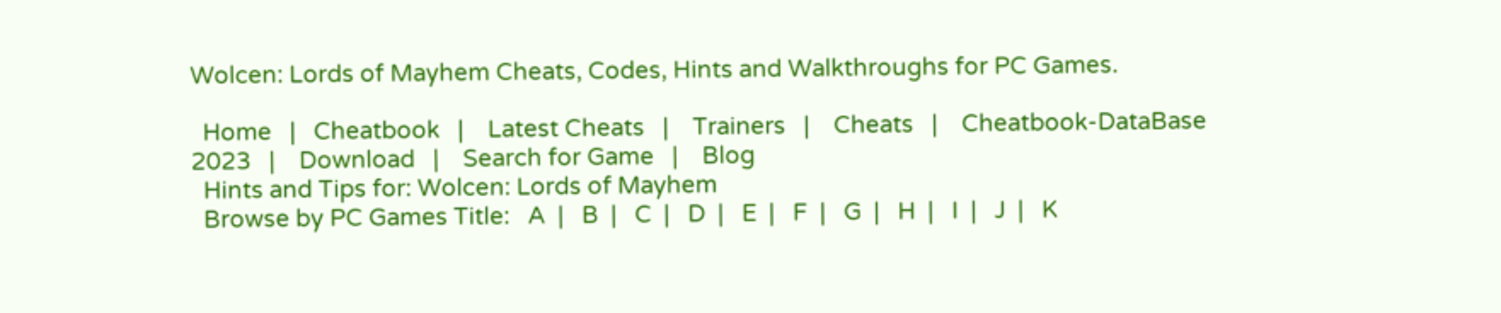Wolcen: Lords of Mayhem Cheats, Codes, Hints and Walkthroughs for PC Games.

  Home   |   Cheatbook   |    Latest Cheats   |    Trainers   |    Cheats   |    Cheatbook-DataBase 2023   |    Download   |    Search for Game   |    Blog
  Hints and Tips for: Wolcen: Lords of Mayhem
  Browse by PC Games Title:   A  |   B  |   C  |   D  |   E  |   F  |   G  |   H  |   I  |   J  |   K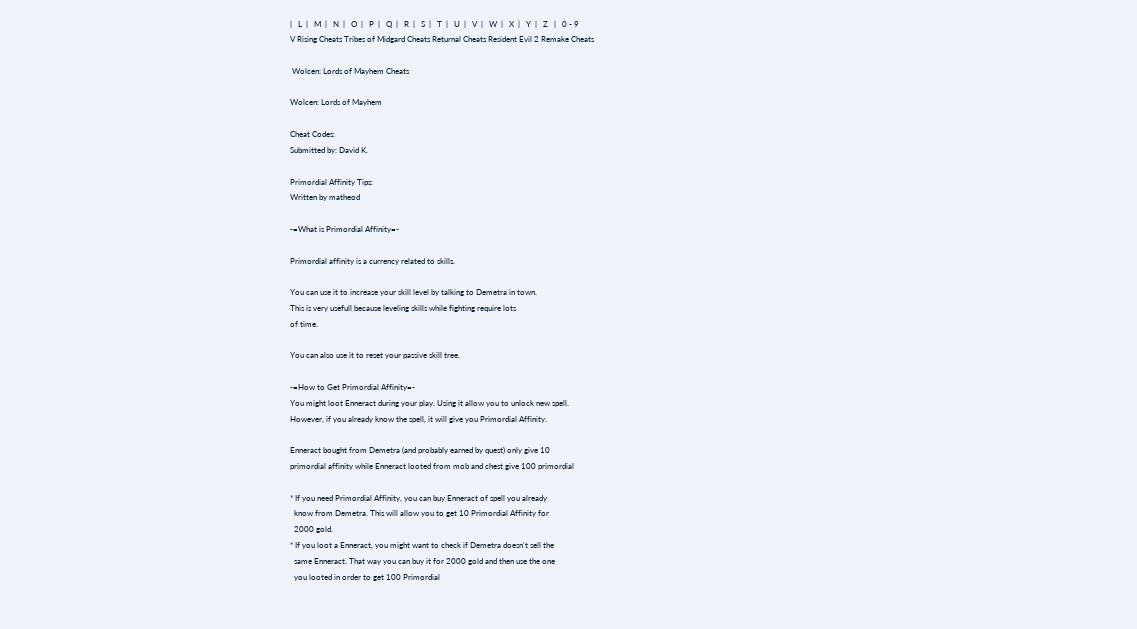|   L  |   M  |   N  |   O  |   P  |   Q  |   R  |   S  |   T  |   U  |   V  |   W  |   X  |   Y  |   Z   |   0 - 9
V Rising Cheats Tribes of Midgard Cheats Returnal Cheats Resident Evil 2 Remake Cheats

 Wolcen: Lords of Mayhem Cheats

Wolcen: Lords of Mayhem

Cheat Codes:
Submitted by: David K.

Primordial Affinity Tips:
Written by matheod

-=What is Primordial Affinity=-

Primordial affinity is a currency related to skills.

You can use it to increase your skill level by talking to Demetra in town.
This is very usefull because leveling skills while fighting require lots
of time.

You can also use it to reset your passive skill tree.

-=How to Get Primordial Affinity=-
You might loot Enneract during your play. Using it allow you to unlock new spell.
However, if you already know the spell, it will give you Primordial Affinity.

Enneract bought from Demetra (and probably earned by quest) only give 10
primordial affinity while Enneract looted from mob and chest give 100 primordial

* If you need Primordial Affinity, you can buy Enneract of spell you already
  know from Demetra. This will allow you to get 10 Primordial Affinity for
  2000 gold.
* If you loot a Enneract, you might want to check if Demetra doesn't sell the
  same Enneract. That way you can buy it for 2000 gold and then use the one
  you looted in order to get 100 Primordial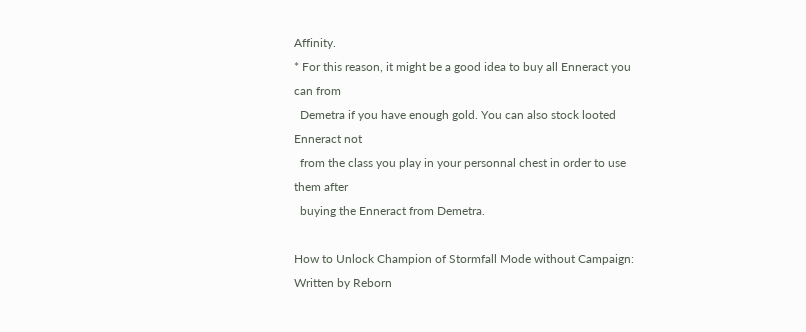Affinity.
* For this reason, it might be a good idea to buy all Enneract you can from
  Demetra if you have enough gold. You can also stock looted Enneract not
  from the class you play in your personnal chest in order to use them after
  buying the Enneract from Demetra.

How to Unlock Champion of Stormfall Mode without Campaign:
Written by Reborn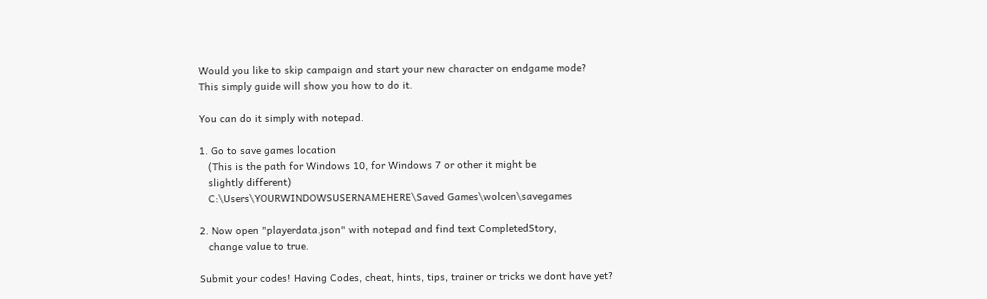Would you like to skip campaign and start your new character on endgame mode?
This simply guide will show you how to do it.

You can do it simply with notepad.

1. Go to save games location
   (This is the path for Windows 10, for Windows 7 or other it might be
   slightly different)
   C:\Users\YOURWINDOWSUSERNAMEHERE\Saved Games\wolcen\savegames

2. Now open "playerdata.json" with notepad and find text CompletedStory,
   change value to true.

Submit your codes! Having Codes, cheat, hints, tips, trainer or tricks we dont have yet?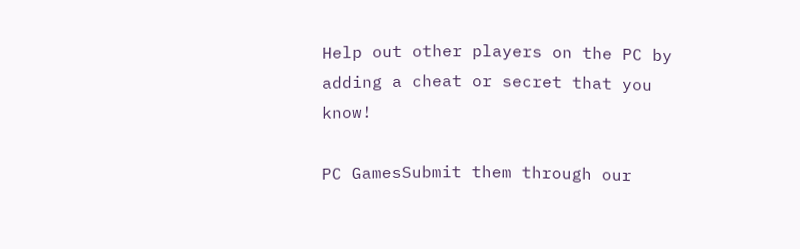Help out other players on the PC by adding a cheat or secret that you know!

PC GamesSubmit them through our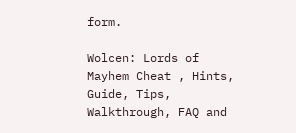form.

Wolcen: Lords of Mayhem Cheat , Hints, Guide, Tips, Walkthrough, FAQ and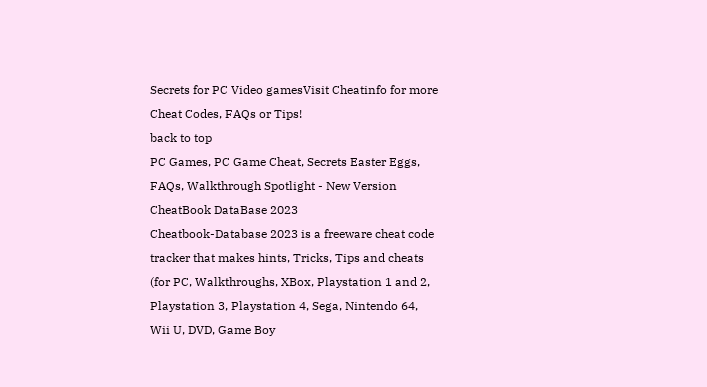Secrets for PC Video gamesVisit Cheatinfo for more Cheat Codes, FAQs or Tips!
back to top
PC Games, PC Game Cheat, Secrets Easter Eggs, FAQs, Walkthrough Spotlight - New Version CheatBook DataBase 2023
Cheatbook-Database 2023 is a freeware cheat code tracker that makes hints, Tricks, Tips and cheats (for PC, Walkthroughs, XBox, Playstation 1 and 2, Playstation 3, Playstation 4, Sega, Nintendo 64, Wii U, DVD, Game Boy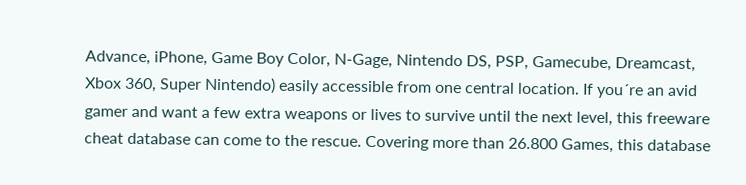Advance, iPhone, Game Boy Color, N-Gage, Nintendo DS, PSP, Gamecube, Dreamcast, Xbox 360, Super Nintendo) easily accessible from one central location. If you´re an avid gamer and want a few extra weapons or lives to survive until the next level, this freeware cheat database can come to the rescue. Covering more than 26.800 Games, this database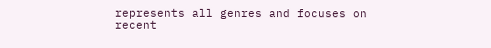represents all genres and focuses on recent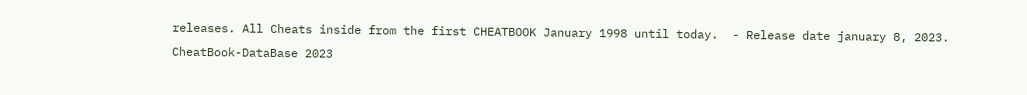releases. All Cheats inside from the first CHEATBOOK January 1998 until today.  - Release date january 8, 2023. CheatBook-DataBase 2023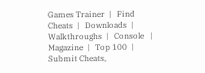Games Trainer  |   Find Cheats  |   Downloads  |   Walkthroughs  |   Console   |   Magazine  |   Top 100  |   Submit Cheats,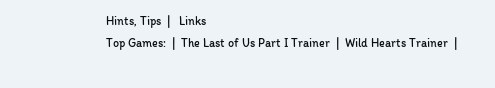Hints, Tips  |   Links
Top Games:  |  The Last of Us Part I Trainer  |  Wild Hearts Trainer  |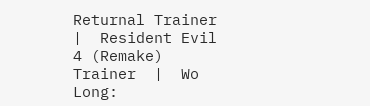Returnal Trainer  |  Resident Evil 4 (Remake) Trainer  |  Wo Long: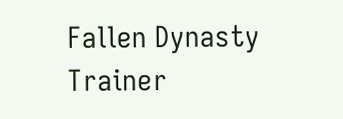Fallen Dynasty Trainer